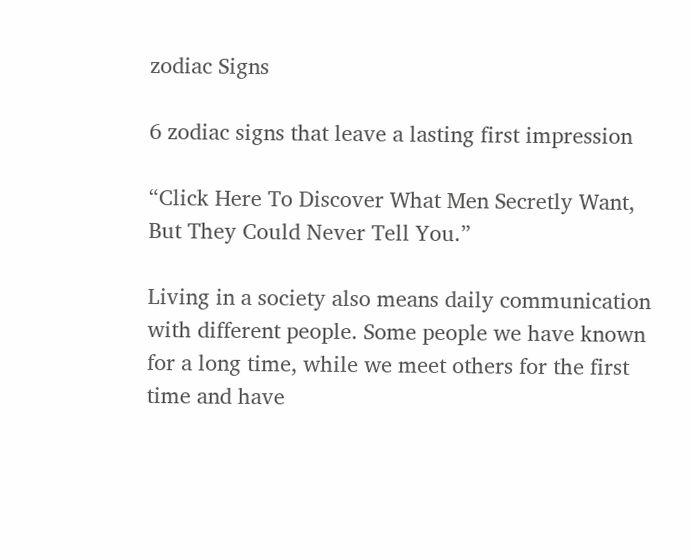zodiac Signs

6 zodiac signs that leave a lasting first impression

“Click Here To Discover What Men Secretly Want, But They Could Never Tell You.”

Living in a society also means daily communication with different people. Some people we have known for a long time, while we meet others for the first time and have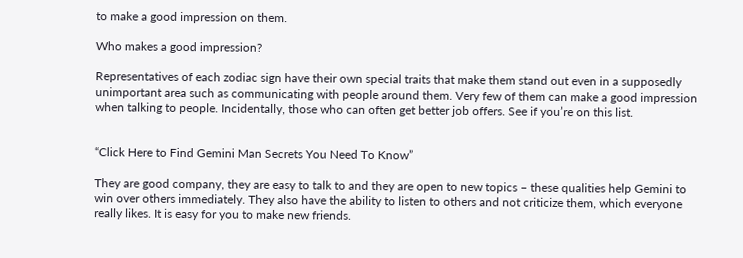to make a good impression on them.

Who makes a good impression?

Representatives of each zodiac sign have their own special traits that make them stand out even in a supposedly unimportant area such as communicating with people around them. Very few of them can make a good impression when talking to people. Incidentally, those who can often get better job offers. See if you’re on this list.


“Click Here to Find Gemini Man Secrets You Need To Know”

They are good company, they are easy to talk to and they are open to new topics – these qualities help Gemini to win over others immediately. They also have the ability to listen to others and not criticize them, which everyone really likes. It is easy for you to make new friends.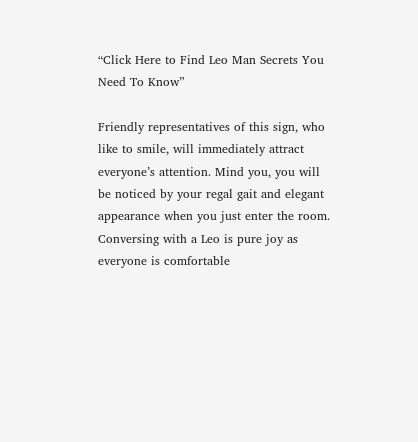“Click Here to Find Leo Man Secrets You Need To Know”

Friendly representatives of this sign, who like to smile, will immediately attract everyone’s attention. Mind you, you will be noticed by your regal gait and elegant appearance when you just enter the room. Conversing with a Leo is pure joy as everyone is comfortable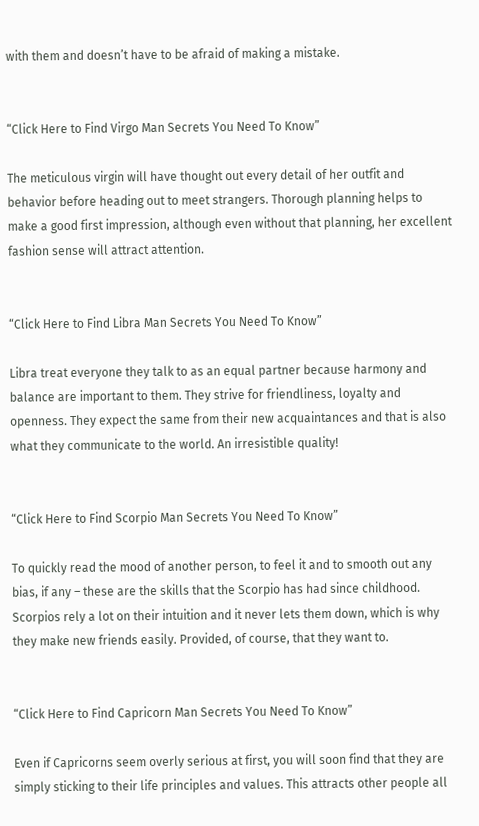with them and doesn’t have to be afraid of making a mistake.


“Click Here to Find Virgo Man Secrets You Need To Know”

The meticulous virgin will have thought out every detail of her outfit and behavior before heading out to meet strangers. Thorough planning helps to make a good first impression, although even without that planning, her excellent fashion sense will attract attention.


“Click Here to Find Libra Man Secrets You Need To Know”

Libra treat everyone they talk to as an equal partner because harmony and balance are important to them. They strive for friendliness, loyalty and openness. They expect the same from their new acquaintances and that is also what they communicate to the world. An irresistible quality!


“Click Here to Find Scorpio Man Secrets You Need To Know”

To quickly read the mood of another person, to feel it and to smooth out any bias, if any – these are the skills that the Scorpio has had since childhood. Scorpios rely a lot on their intuition and it never lets them down, which is why they make new friends easily. Provided, of course, that they want to.


“Click Here to Find Capricorn Man Secrets You Need To Know”

Even if Capricorns seem overly serious at first, you will soon find that they are simply sticking to their life principles and values. This attracts other people all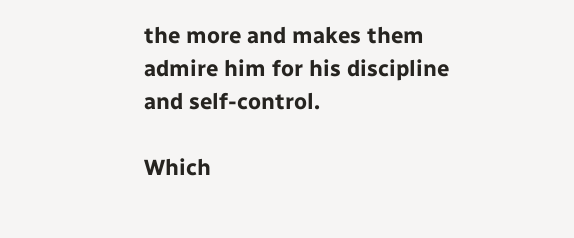the more and makes them admire him for his discipline and self-control.

Which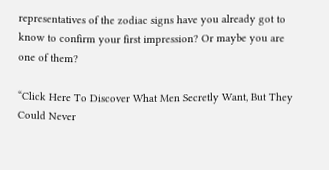representatives of the zodiac signs have you already got to know to confirm your first impression? Or maybe you are one of them?

“Click Here To Discover What Men Secretly Want, But They Could Never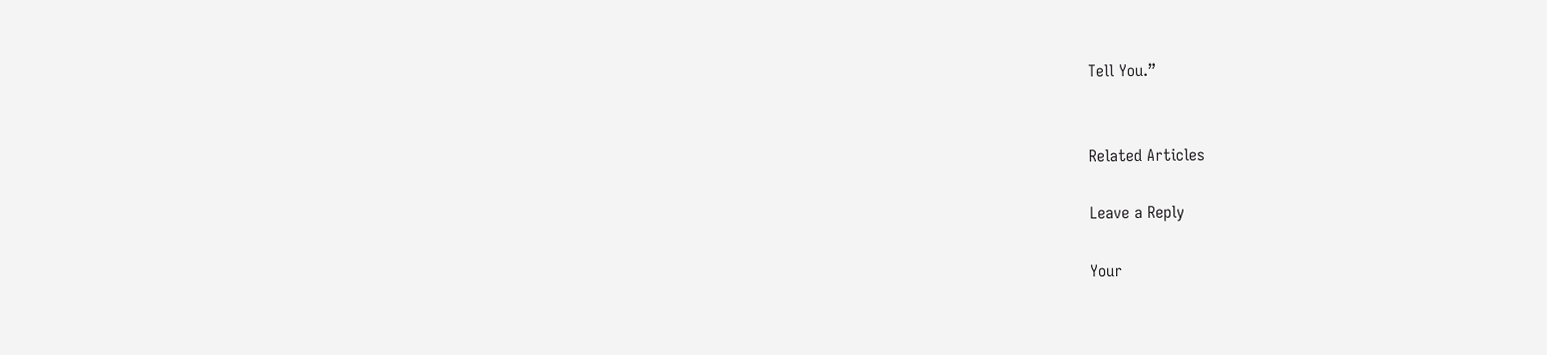Tell You.”


Related Articles

Leave a Reply

Your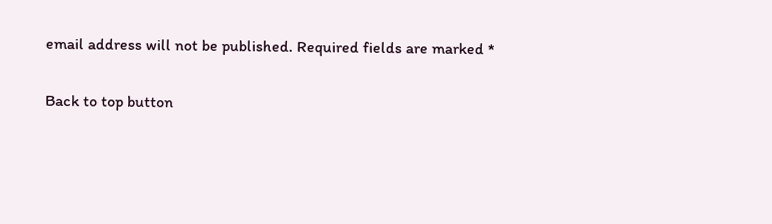email address will not be published. Required fields are marked *

Back to top button